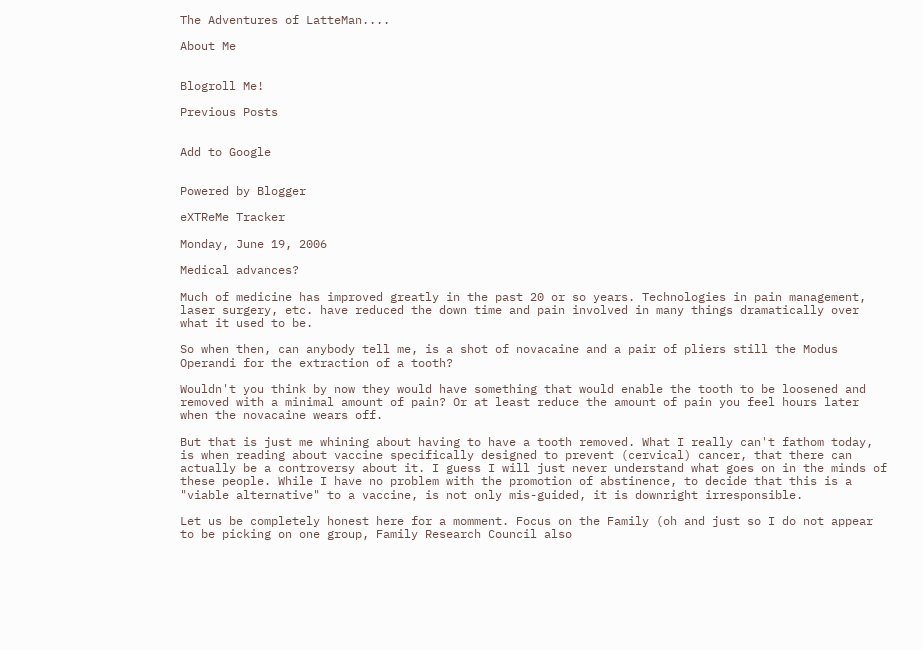The Adventures of LatteMan....

About Me


Blogroll Me!

Previous Posts


Add to Google


Powered by Blogger

eXTReMe Tracker

Monday, June 19, 2006

Medical advances?

Much of medicine has improved greatly in the past 20 or so years. Technologies in pain management, laser surgery, etc. have reduced the down time and pain involved in many things dramatically over what it used to be.

So when then, can anybody tell me, is a shot of novacaine and a pair of pliers still the Modus Operandi for the extraction of a tooth?

Wouldn't you think by now they would have something that would enable the tooth to be loosened and removed with a minimal amount of pain? Or at least reduce the amount of pain you feel hours later when the novacaine wears off.

But that is just me whining about having to have a tooth removed. What I really can't fathom today, is when reading about vaccine specifically designed to prevent (cervical) cancer, that there can actually be a controversy about it. I guess I will just never understand what goes on in the minds of these people. While I have no problem with the promotion of abstinence, to decide that this is a "viable alternative" to a vaccine, is not only mis-guided, it is downright irresponsible.

Let us be completely honest here for a momment. Focus on the Family (oh and just so I do not appear to be picking on one group, Family Research Council also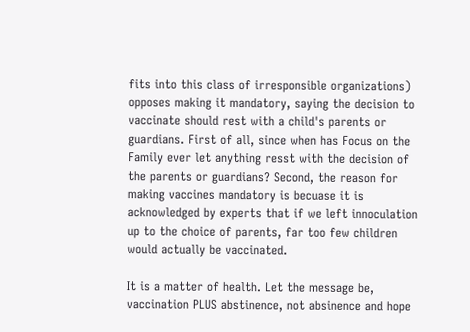fits into this class of irresponsible organizations) opposes making it mandatory, saying the decision to vaccinate should rest with a child's parents or guardians. First of all, since when has Focus on the Family ever let anything resst with the decision of the parents or guardians? Second, the reason for making vaccines mandatory is becuase it is acknowledged by experts that if we left innoculation up to the choice of parents, far too few children would actually be vaccinated.

It is a matter of health. Let the message be, vaccination PLUS abstinence, not absinence and hope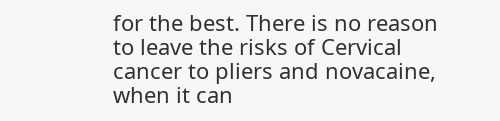for the best. There is no reason to leave the risks of Cervical cancer to pliers and novacaine, when it can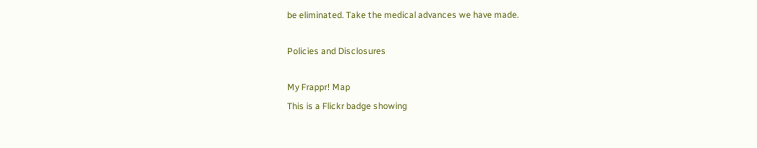be eliminated. Take the medical advances we have made.

Policies and Disclosures

My Frappr! Map
This is a Flickr badge showing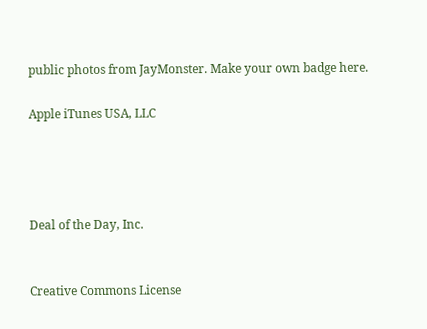public photos from JayMonster. Make your own badge here.

Apple iTunes USA, LLC




Deal of the Day, Inc.


Creative Commons License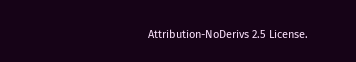Attribution-NoDerivs 2.5 License.